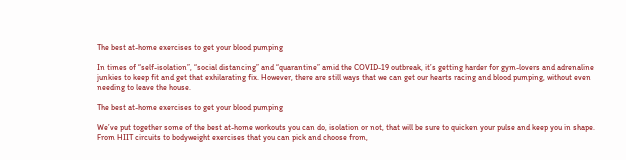The best at-home exercises to get your blood pumping

In times of “self-isolation”, “social distancing” and “quarantine” amid the COVID-19 outbreak, it’s getting harder for gym-lovers and adrenaline junkies to keep fit and get that exhilarating fix. However, there are still ways that we can get our hearts racing and blood pumping, without even needing to leave the house.

The best at-home exercises to get your blood pumping

We’ve put together some of the best at-home workouts you can do, isolation or not, that will be sure to quicken your pulse and keep you in shape. From HIIT circuits to bodyweight exercises that you can pick and choose from,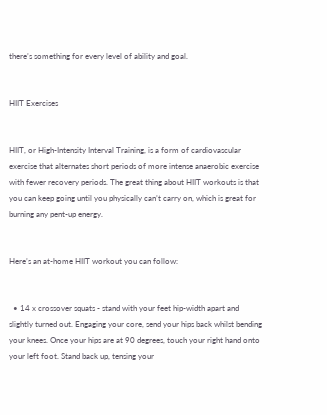there’s something for every level of ability and goal.


HIIT Exercises


HIIT, or High-Intensity Interval Training, is a form of cardiovascular exercise that alternates short periods of more intense anaerobic exercise with fewer recovery periods. The great thing about HIIT workouts is that you can keep going until you physically can’t carry on, which is great for burning any pent-up energy.


Here’s an at-home HIIT workout you can follow:


  • 14 x crossover squats - stand with your feet hip-width apart and slightly turned out. Engaging your core, send your hips back whilst bending your knees. Once your hips are at 90 degrees, touch your right hand onto your left foot. Stand back up, tensing your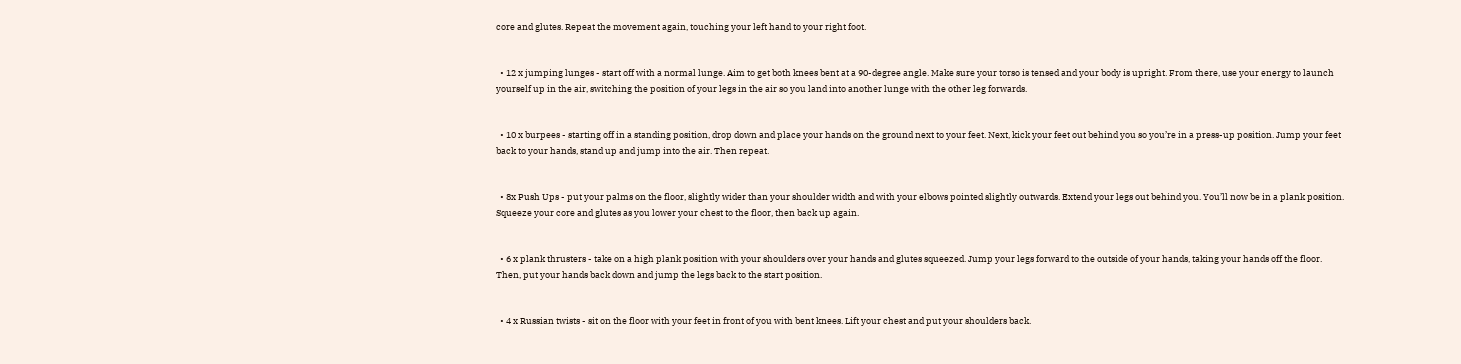core and glutes. Repeat the movement again, touching your left hand to your right foot.


  • 12 x jumping lunges - start off with a normal lunge. Aim to get both knees bent at a 90-degree angle. Make sure your torso is tensed and your body is upright. From there, use your energy to launch yourself up in the air, switching the position of your legs in the air so you land into another lunge with the other leg forwards.


  • 10 x burpees - starting off in a standing position, drop down and place your hands on the ground next to your feet. Next, kick your feet out behind you so you’re in a press-up position. Jump your feet back to your hands, stand up and jump into the air. Then repeat.


  • 8x Push Ups - put your palms on the floor, slightly wider than your shoulder width and with your elbows pointed slightly outwards. Extend your legs out behind you. You’ll now be in a plank position. Squeeze your core and glutes as you lower your chest to the floor, then back up again.


  • 6 x plank thrusters - take on a high plank position with your shoulders over your hands and glutes squeezed. Jump your legs forward to the outside of your hands, taking your hands off the floor. Then, put your hands back down and jump the legs back to the start position.


  • 4 x Russian twists - sit on the floor with your feet in front of you with bent knees. Lift your chest and put your shoulders back.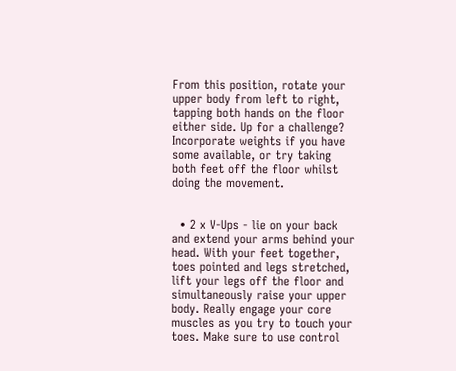From this position, rotate your upper body from left to right, tapping both hands on the floor either side. Up for a challenge? Incorporate weights if you have some available, or try taking both feet off the floor whilst doing the movement.


  • 2 x V-Ups - lie on your back and extend your arms behind your head. With your feet together, toes pointed and legs stretched, lift your legs off the floor and simultaneously raise your upper body. Really engage your core muscles as you try to touch your toes. Make sure to use control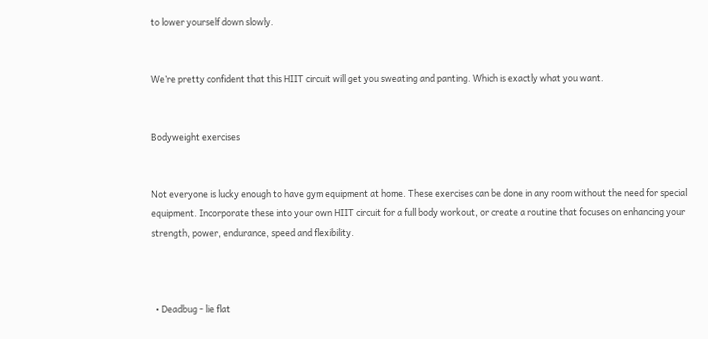to lower yourself down slowly.


We’re pretty confident that this HIIT circuit will get you sweating and panting. Which is exactly what you want.


Bodyweight exercises


Not everyone is lucky enough to have gym equipment at home. These exercises can be done in any room without the need for special equipment. Incorporate these into your own HIIT circuit for a full body workout, or create a routine that focuses on enhancing your strength, power, endurance, speed and flexibility.



  • Deadbug - lie flat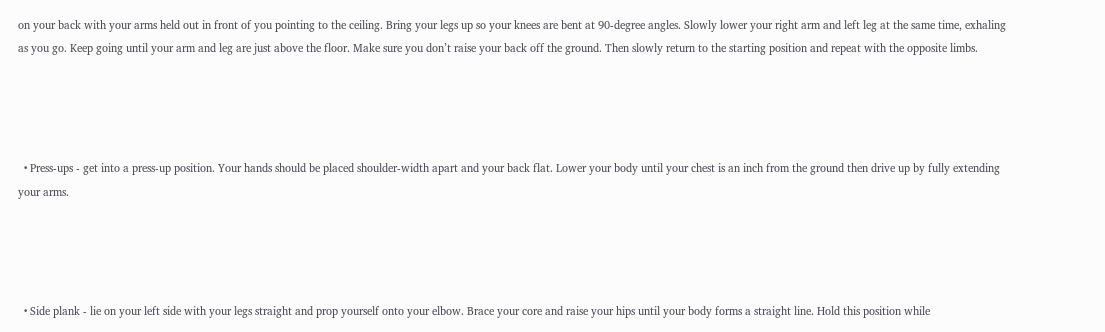on your back with your arms held out in front of you pointing to the ceiling. Bring your legs up so your knees are bent at 90-degree angles. Slowly lower your right arm and left leg at the same time, exhaling as you go. Keep going until your arm and leg are just above the floor. Make sure you don’t raise your back off the ground. Then slowly return to the starting position and repeat with the opposite limbs.




  • Press-ups - get into a press-up position. Your hands should be placed shoulder-width apart and your back flat. Lower your body until your chest is an inch from the ground then drive up by fully extending your arms.




  • Side plank - lie on your left side with your legs straight and prop yourself onto your elbow. Brace your core and raise your hips until your body forms a straight line. Hold this position while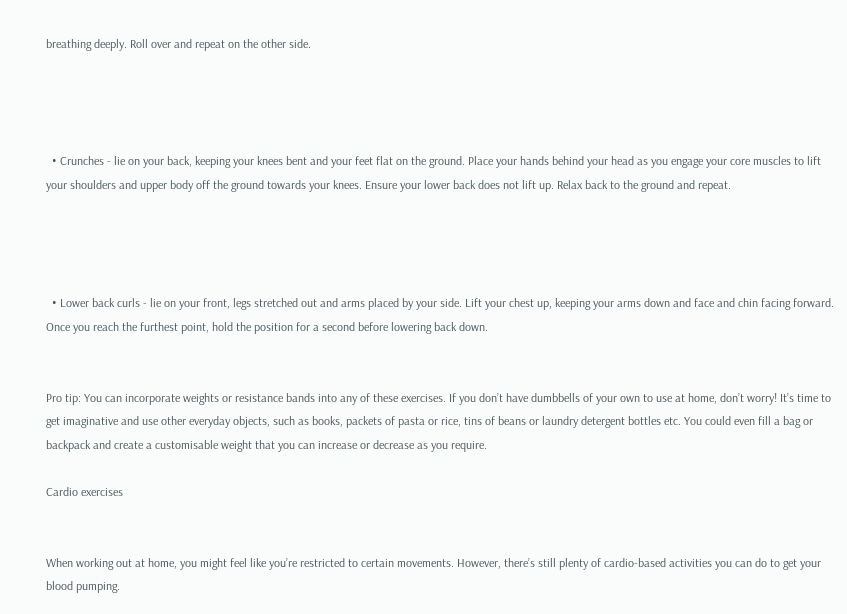breathing deeply. Roll over and repeat on the other side.




  • Crunches - lie on your back, keeping your knees bent and your feet flat on the ground. Place your hands behind your head as you engage your core muscles to lift your shoulders and upper body off the ground towards your knees. Ensure your lower back does not lift up. Relax back to the ground and repeat.




  • Lower back curls - lie on your front, legs stretched out and arms placed by your side. Lift your chest up, keeping your arms down and face and chin facing forward. Once you reach the furthest point, hold the position for a second before lowering back down.


Pro tip: You can incorporate weights or resistance bands into any of these exercises. If you don’t have dumbbells of your own to use at home, don’t worry! It’s time to get imaginative and use other everyday objects, such as books, packets of pasta or rice, tins of beans or laundry detergent bottles etc. You could even fill a bag or backpack and create a customisable weight that you can increase or decrease as you require.

Cardio exercises


When working out at home, you might feel like you’re restricted to certain movements. However, there’s still plenty of cardio-based activities you can do to get your blood pumping.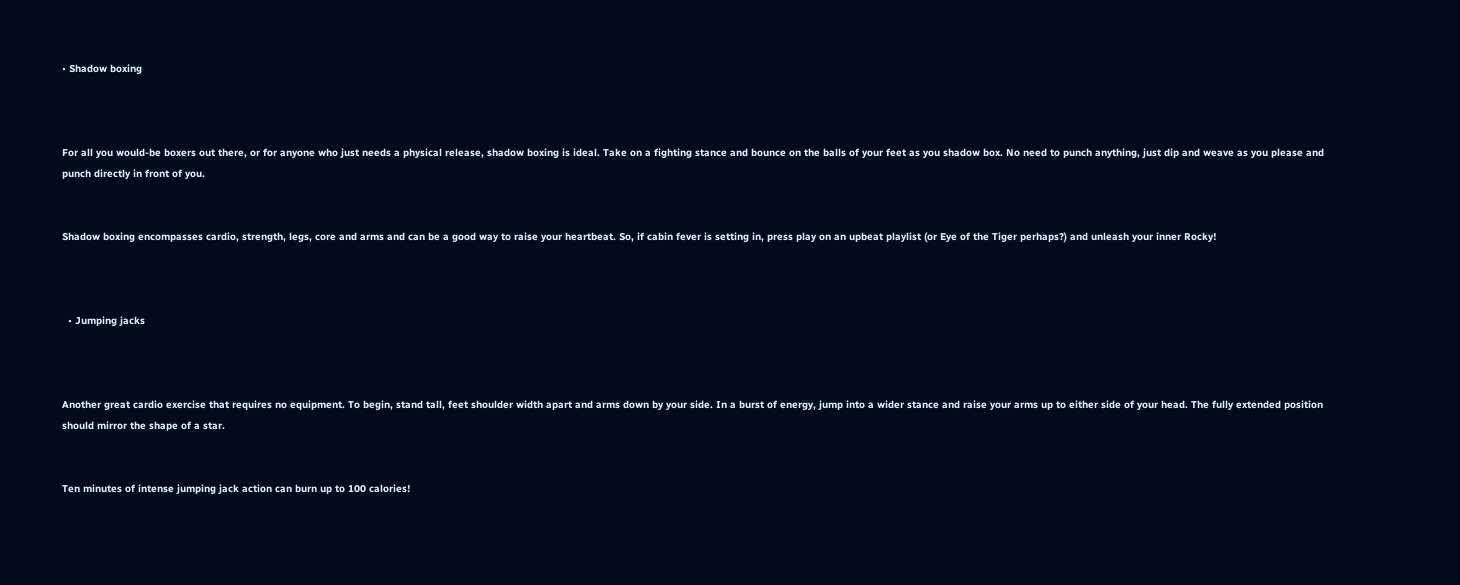• Shadow boxing



For all you would-be boxers out there, or for anyone who just needs a physical release, shadow boxing is ideal. Take on a fighting stance and bounce on the balls of your feet as you shadow box. No need to punch anything, just dip and weave as you please and punch directly in front of you.


Shadow boxing encompasses cardio, strength, legs, core and arms and can be a good way to raise your heartbeat. So, if cabin fever is setting in, press play on an upbeat playlist (or Eye of the Tiger perhaps?) and unleash your inner Rocky!



  • Jumping jacks



Another great cardio exercise that requires no equipment. To begin, stand tall, feet shoulder width apart and arms down by your side. In a burst of energy, jump into a wider stance and raise your arms up to either side of your head. The fully extended position should mirror the shape of a star.


Ten minutes of intense jumping jack action can burn up to 100 calories!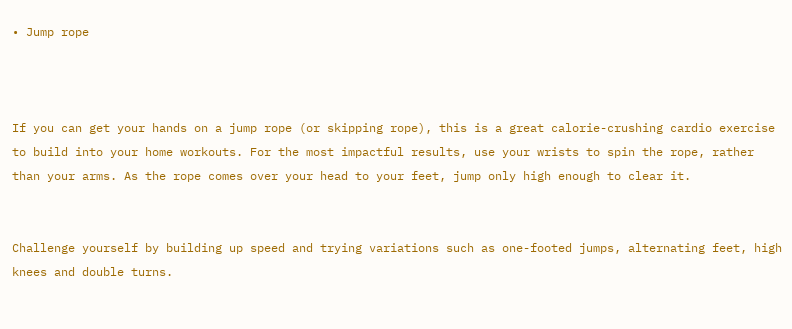• Jump rope



If you can get your hands on a jump rope (or skipping rope), this is a great calorie-crushing cardio exercise to build into your home workouts. For the most impactful results, use your wrists to spin the rope, rather than your arms. As the rope comes over your head to your feet, jump only high enough to clear it.


Challenge yourself by building up speed and trying variations such as one-footed jumps, alternating feet, high knees and double turns.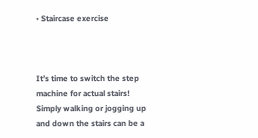• Staircase exercise



It’s time to switch the step machine for actual stairs! Simply walking or jogging up and down the stairs can be a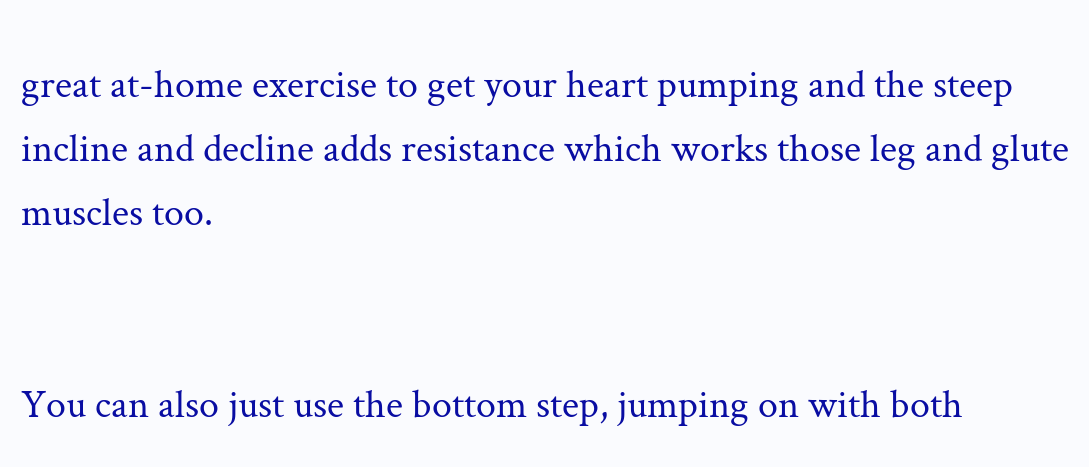great at-home exercise to get your heart pumping and the steep incline and decline adds resistance which works those leg and glute muscles too.


You can also just use the bottom step, jumping on with both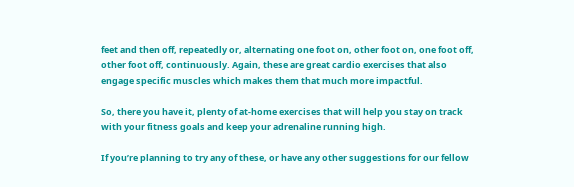feet and then off, repeatedly or, alternating one foot on, other foot on, one foot off, other foot off, continuously. Again, these are great cardio exercises that also engage specific muscles which makes them that much more impactful.

So, there you have it, plenty of at-home exercises that will help you stay on track with your fitness goals and keep your adrenaline running high.

If you’re planning to try any of these, or have any other suggestions for our fellow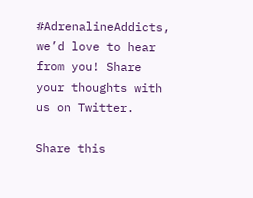#AdrenalineAddicts, we’d love to hear from you! Share your thoughts with us on Twitter.

Share this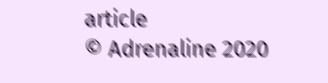article
© Adrenaline 2020